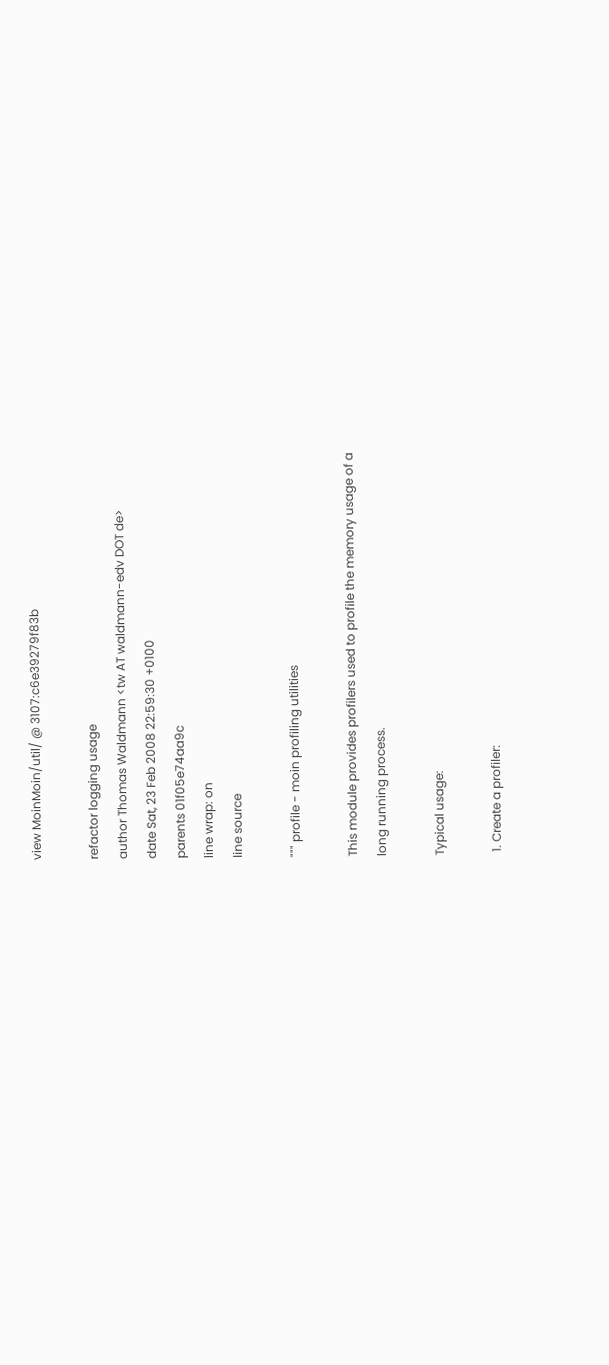view MoinMoin/util/ @ 3107:c6e39279f83b

refactor logging usage
author Thomas Waldmann <tw AT waldmann-edv DOT de>
date Sat, 23 Feb 2008 22:59:30 +0100
parents 01f05e74aa9c
line wrap: on
line source

""" profile - moin profiling utilities

This module provides profilers used to profile the memory usage of a
long running process.

Typical usage:

 1. Create a profiler: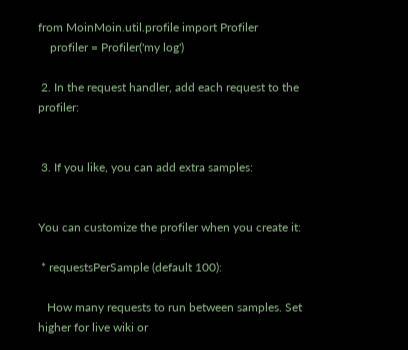from MoinMoin.util.profile import Profiler
    profiler = Profiler('my log')

 2. In the request handler, add each request to the profiler:


 3. If you like, you can add extra samples:


You can customize the profiler when you create it:

 * requestsPerSample (default 100):

   How many requests to run between samples. Set higher for live wiki or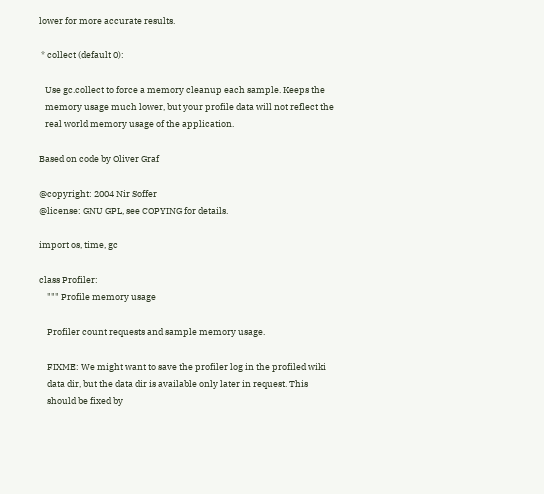lower for more accurate results.

 * collect (default 0):

   Use gc.collect to force a memory cleanup each sample. Keeps the
   memory usage much lower, but your profile data will not reflect the
   real world memory usage of the application.

Based on code by Oliver Graf

@copyright: 2004 Nir Soffer
@license: GNU GPL, see COPYING for details.

import os, time, gc

class Profiler:
    """ Profile memory usage

    Profiler count requests and sample memory usage.

    FIXME: We might want to save the profiler log in the profiled wiki
    data dir, but the data dir is available only later in request. This
    should be fixed by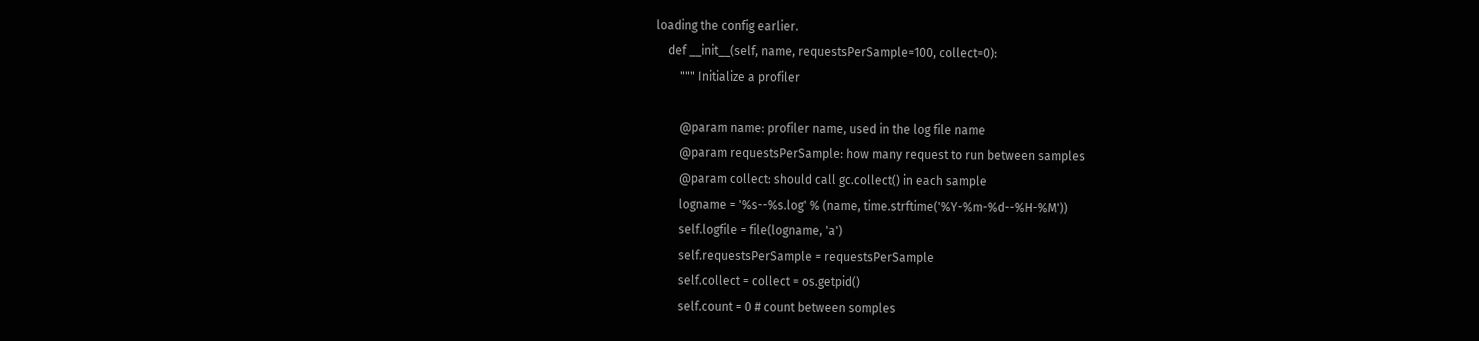loading the config earlier.
    def __init__(self, name, requestsPerSample=100, collect=0):
        """ Initialize a profiler

        @param name: profiler name, used in the log file name
        @param requestsPerSample: how many request to run between samples
        @param collect: should call gc.collect() in each sample
        logname = '%s--%s.log' % (name, time.strftime('%Y-%m-%d--%H-%M'))
        self.logfile = file(logname, 'a')
        self.requestsPerSample = requestsPerSample
        self.collect = collect = os.getpid()
        self.count = 0 # count between somples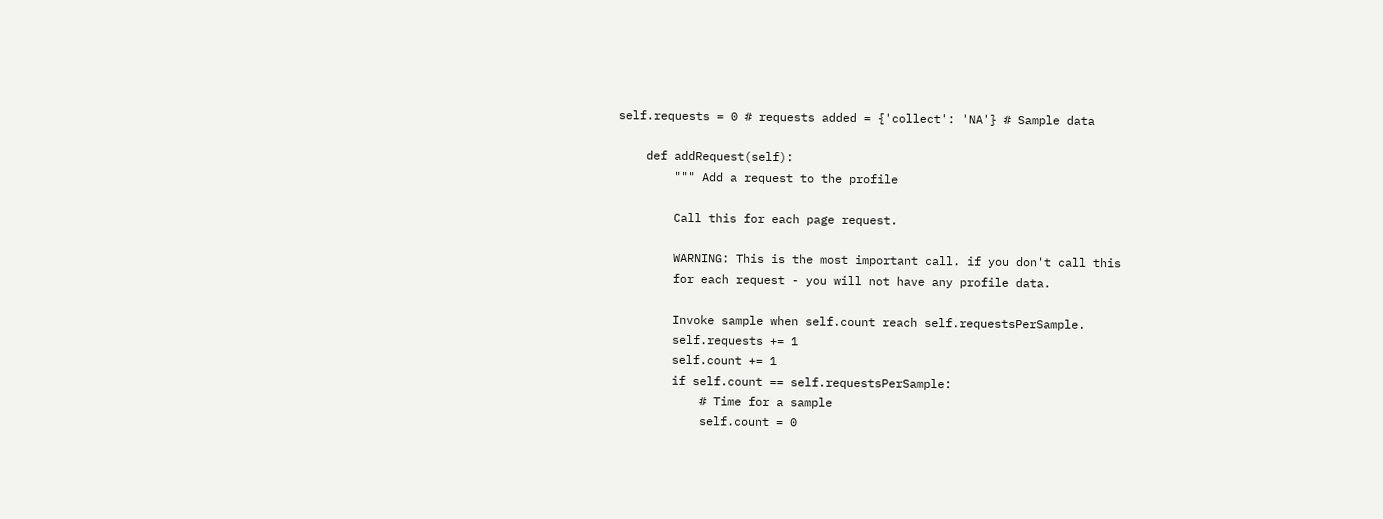self.requests = 0 # requests added = {'collect': 'NA'} # Sample data

    def addRequest(self):
        """ Add a request to the profile

        Call this for each page request.

        WARNING: This is the most important call. if you don't call this
        for each request - you will not have any profile data.

        Invoke sample when self.count reach self.requestsPerSample.
        self.requests += 1
        self.count += 1
        if self.count == self.requestsPerSample:
            # Time for a sample
            self.count = 0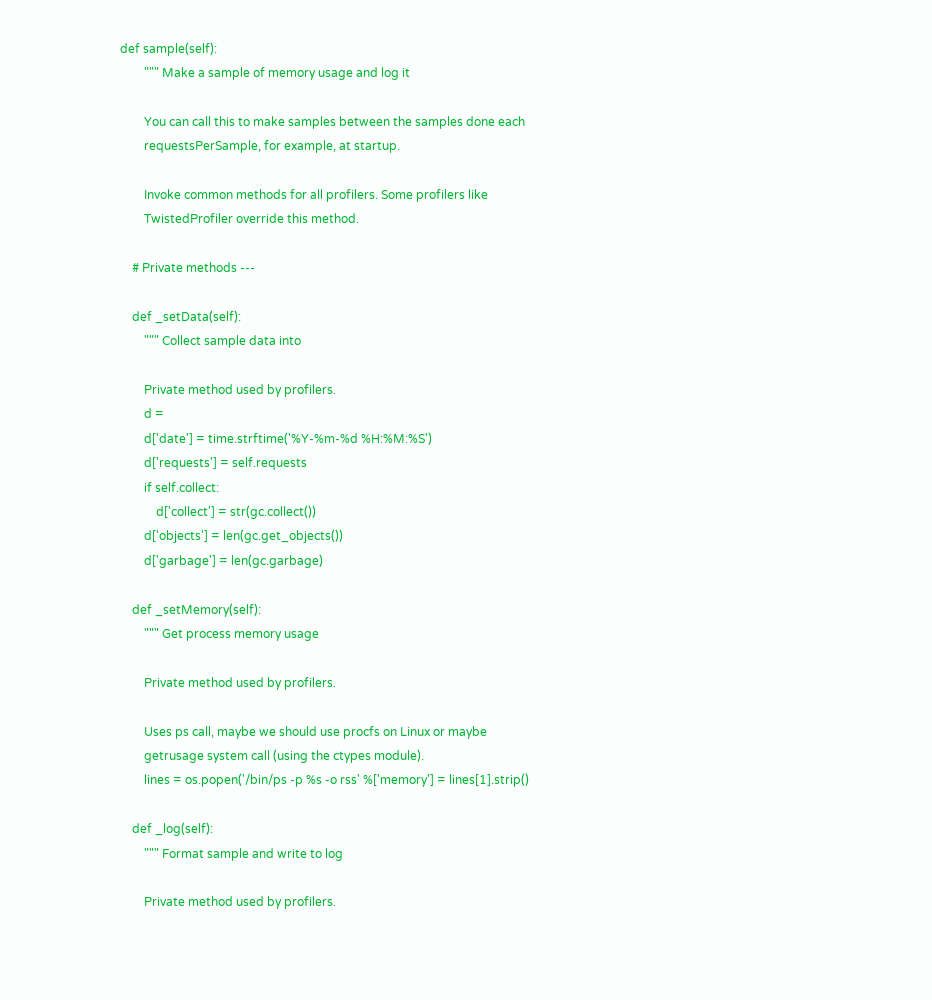def sample(self):
        """ Make a sample of memory usage and log it

        You can call this to make samples between the samples done each
        requestsPerSample, for example, at startup.

        Invoke common methods for all profilers. Some profilers like
        TwistedProfiler override this method.

    # Private methods ---

    def _setData(self):
        """ Collect sample data into

        Private method used by profilers.
        d =
        d['date'] = time.strftime('%Y-%m-%d %H:%M:%S')
        d['requests'] = self.requests
        if self.collect:
            d['collect'] = str(gc.collect())
        d['objects'] = len(gc.get_objects())
        d['garbage'] = len(gc.garbage)

    def _setMemory(self):
        """ Get process memory usage

        Private method used by profilers.

        Uses ps call, maybe we should use procfs on Linux or maybe
        getrusage system call (using the ctypes module).
        lines = os.popen('/bin/ps -p %s -o rss' %['memory'] = lines[1].strip()

    def _log(self):
        """ Format sample and write to log

        Private method used by profilers.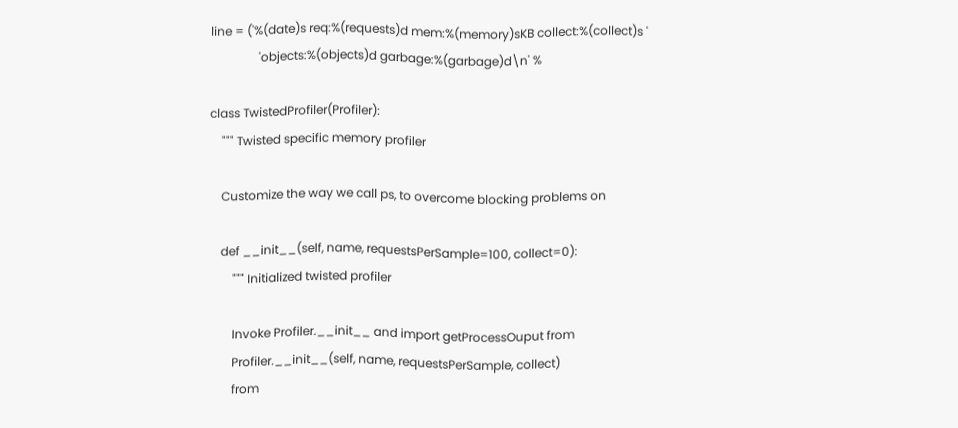line = ('%(date)s req:%(requests)d mem:%(memory)sKB collect:%(collect)s '
                'objects:%(objects)d garbage:%(garbage)d\n' %

class TwistedProfiler(Profiler):
    """ Twisted specific memory profiler

    Customize the way we call ps, to overcome blocking problems on

    def __init__(self, name, requestsPerSample=100, collect=0):
        """ Initialized twisted profiler

        Invoke Profiler.__init__ and import getProcessOuput from
        Profiler.__init__(self, name, requestsPerSample, collect)
        from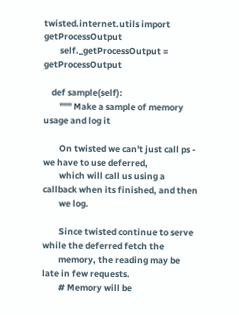twisted.internet.utils import getProcessOutput
        self._getProcessOutput = getProcessOutput

    def sample(self):
        """ Make a sample of memory usage and log it

        On twisted we can't just call ps - we have to use deferred,
        which will call us using a callback when its finished, and then
        we log.

        Since twisted continue to serve while the deferred fetch the
        memory, the reading may be late in few requests.
        # Memory will be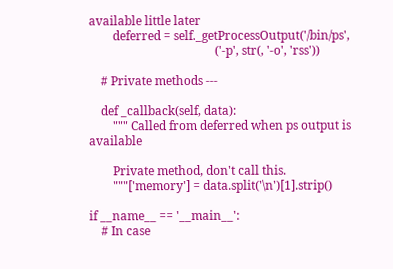available little later
        deferred = self._getProcessOutput('/bin/ps',
                                          ('-p', str(, '-o', 'rss'))

    # Private methods ---

    def _callback(self, data):
        """ Called from deferred when ps output is available

        Private method, don't call this.
        """['memory'] = data.split('\n')[1].strip()

if __name__ == '__main__':
    # In case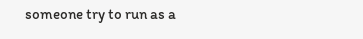someone try to run as a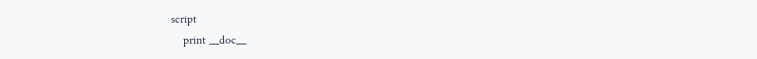script
    print __doc__